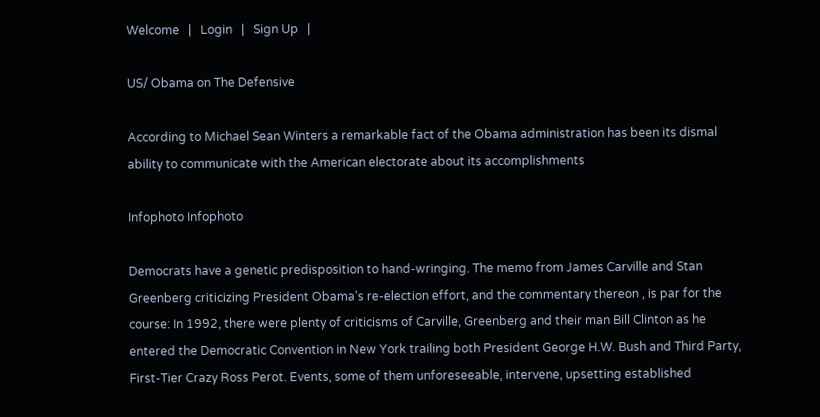Welcome   |   Login   |   Sign Up   |

US/ Obama on The Defensive

According to Michael Sean Winters a remarkable fact of the Obama administration has been its dismal ability to communicate with the American electorate about its accomplishments

Infophoto Infophoto

Democrats have a genetic predisposition to hand-wringing. The memo from James Carville and Stan Greenberg criticizing President Obama’s re-election effort, and the commentary thereon , is par for the course: In 1992, there were plenty of criticisms of Carville, Greenberg and their man Bill Clinton as he entered the Democratic Convention in New York trailing both President George H.W. Bush and Third Party, First-Tier Crazy Ross Perot. Events, some of them unforeseeable, intervene, upsetting established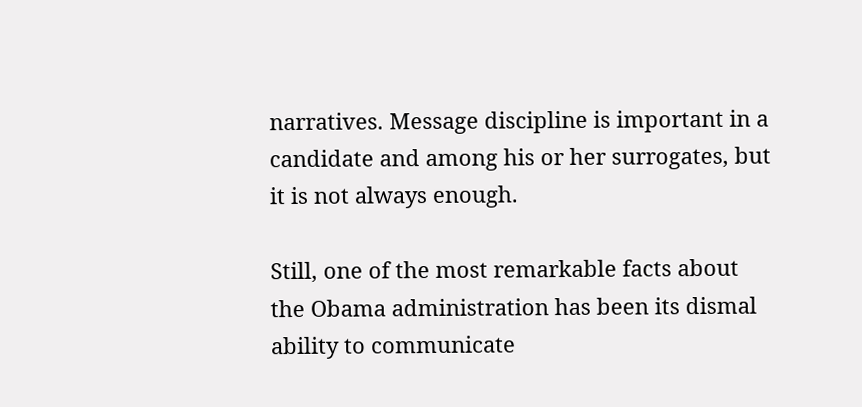narratives. Message discipline is important in a candidate and among his or her surrogates, but it is not always enough.

Still, one of the most remarkable facts about the Obama administration has been its dismal ability to communicate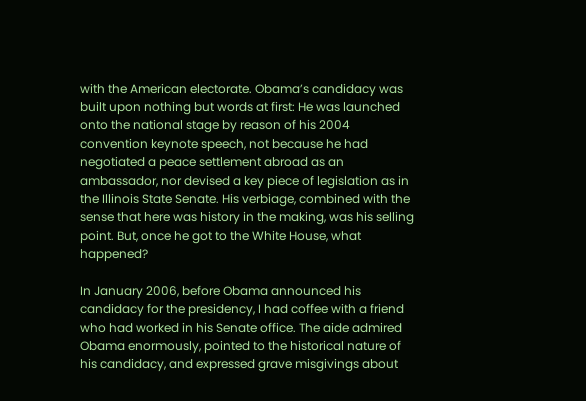with the American electorate. Obama’s candidacy was built upon nothing but words at first: He was launched onto the national stage by reason of his 2004 convention keynote speech, not because he had negotiated a peace settlement abroad as an ambassador, nor devised a key piece of legislation as in the Illinois State Senate. His verbiage, combined with the sense that here was history in the making, was his selling point. But, once he got to the White House, what happened?

In January 2006, before Obama announced his candidacy for the presidency, I had coffee with a friend who had worked in his Senate office. The aide admired Obama enormously, pointed to the historical nature of his candidacy, and expressed grave misgivings about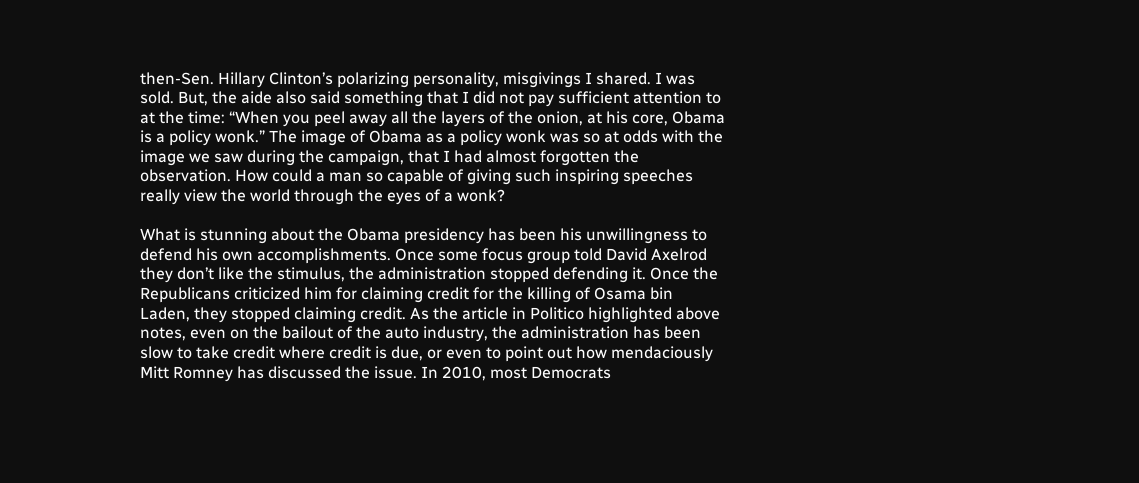then-Sen. Hillary Clinton’s polarizing personality, misgivings I shared. I was sold. But, the aide also said something that I did not pay sufficient attention to at the time: “When you peel away all the layers of the onion, at his core, Obama is a policy wonk.” The image of Obama as a policy wonk was so at odds with the image we saw during the campaign, that I had almost forgotten the observation. How could a man so capable of giving such inspiring speeches really view the world through the eyes of a wonk?

What is stunning about the Obama presidency has been his unwillingness to defend his own accomplishments. Once some focus group told David Axelrod they don’t like the stimulus, the administration stopped defending it. Once the Republicans criticized him for claiming credit for the killing of Osama bin Laden, they stopped claiming credit. As the article in Politico highlighted above notes, even on the bailout of the auto industry, the administration has been slow to take credit where credit is due, or even to point out how mendaciously Mitt Romney has discussed the issue. In 2010, most Democrats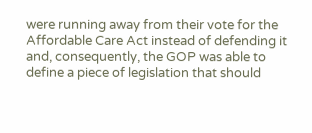were running away from their vote for the Affordable Care Act instead of defending it and, consequently, the GOP was able to define a piece of legislation that should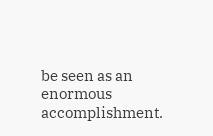be seen as an enormous accomplishment.